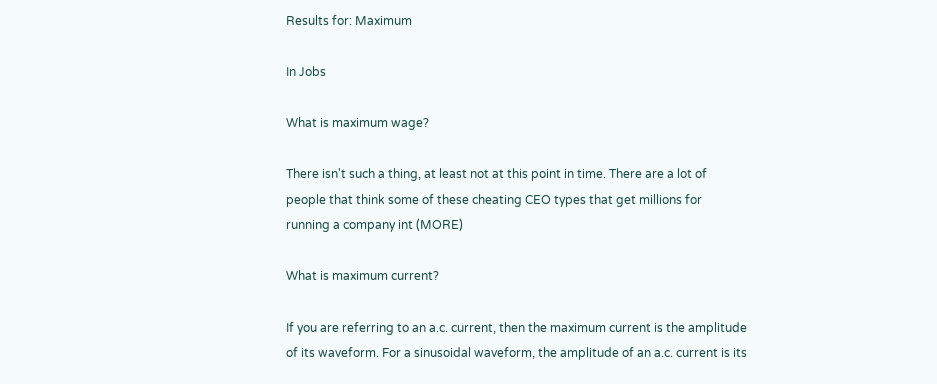Results for: Maximum

In Jobs

What is maximum wage?

There isn't such a thing, at least not at this point in time. There are a lot of people that think some of these cheating CEO types that get millions for running a company int (MORE)

What is maximum current?

If you are referring to an a.c. current, then the maximum current is the amplitude of its waveform. For a sinusoidal waveform, the amplitude of an a.c. current is its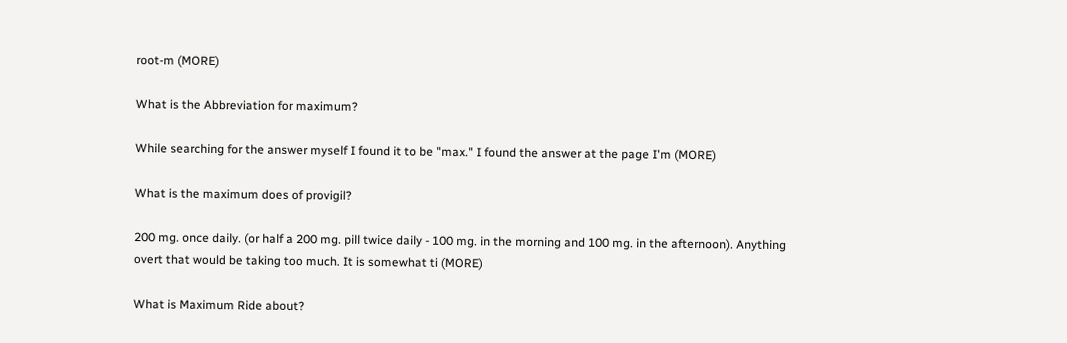root-m (MORE)

What is the Abbreviation for maximum?

While searching for the answer myself I found it to be "max." I found the answer at the page I'm (MORE)

What is the maximum does of provigil?

200 mg. once daily. (or half a 200 mg. pill twice daily - 100 mg. in the morning and 100 mg. in the afternoon). Anything overt that would be taking too much. It is somewhat ti (MORE)

What is Maximum Ride about?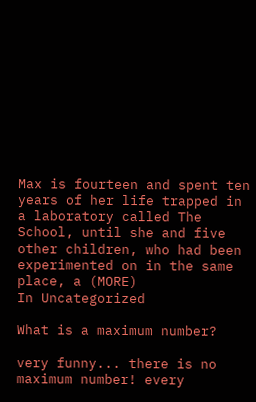Max is fourteen and spent ten years of her life trapped in a laboratory called The School, until she and five other children, who had been experimented on in the same place, a (MORE)
In Uncategorized

What is a maximum number?

very funny... there is no maximum number! every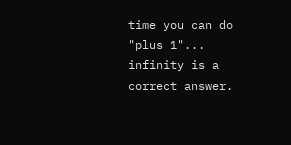time you can do "plus 1"... infinity is a correct answer.